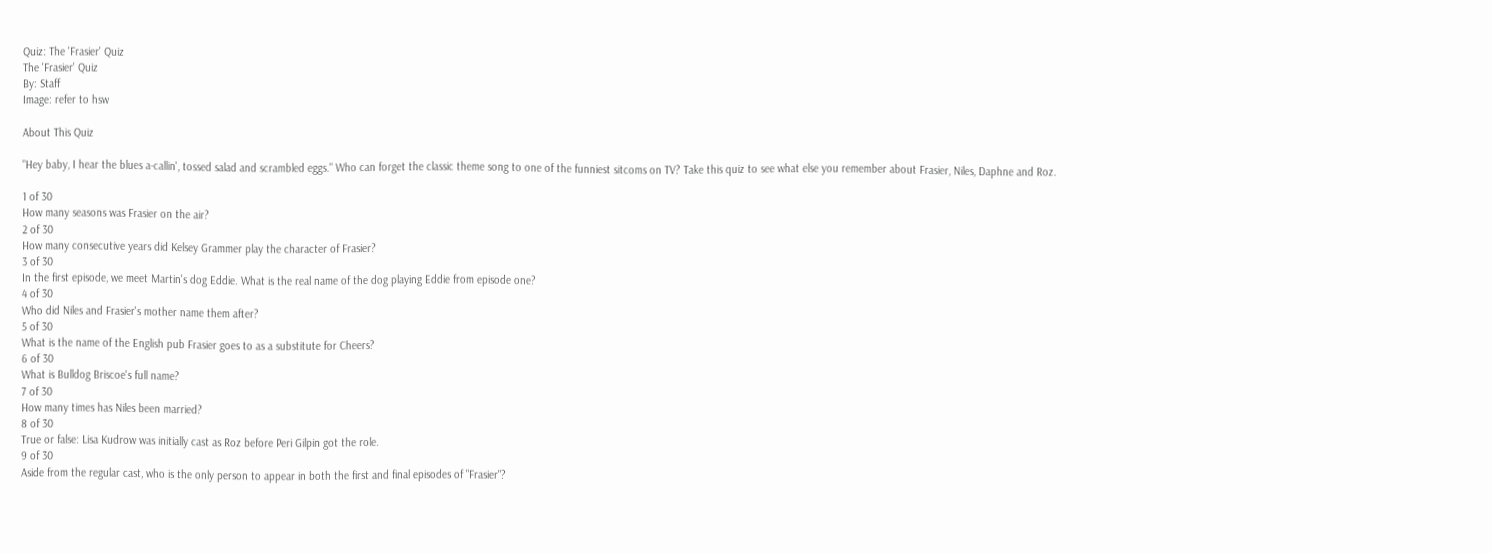Quiz: The 'Frasier' Quiz
The 'Frasier' Quiz
By: Staff
Image: refer to hsw

About This Quiz

"Hey baby, I hear the blues a-callin', tossed salad and scrambled eggs." Who can forget the classic theme song to one of the funniest sitcoms on TV? Take this quiz to see what else you remember about Frasier, Niles, Daphne and Roz.

1 of 30
How many seasons was Frasier on the air?
2 of 30
How many consecutive years did Kelsey Grammer play the character of Frasier?
3 of 30
In the first episode, we meet Martin's dog Eddie. What is the real name of the dog playing Eddie from episode one?
4 of 30
Who did Niles and Frasier's mother name them after?
5 of 30
What is the name of the English pub Frasier goes to as a substitute for Cheers?
6 of 30
What is Bulldog Briscoe's full name?
7 of 30
How many times has Niles been married?
8 of 30
True or false: Lisa Kudrow was initially cast as Roz before Peri Gilpin got the role.
9 of 30
Aside from the regular cast, who is the only person to appear in both the first and final episodes of "Frasier"?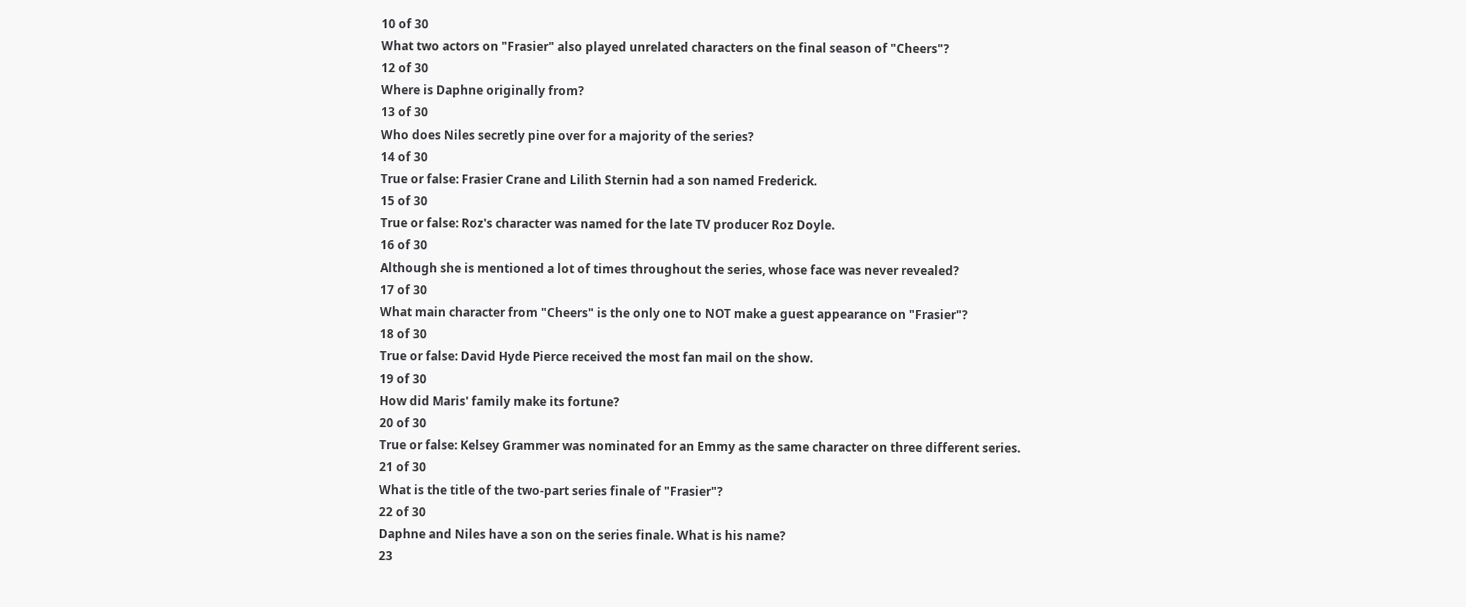10 of 30
What two actors on "Frasier" also played unrelated characters on the final season of "Cheers"?
12 of 30
Where is Daphne originally from?
13 of 30
Who does Niles secretly pine over for a majority of the series?
14 of 30
True or false: Frasier Crane and Lilith Sternin had a son named Frederick.
15 of 30
True or false: Roz's character was named for the late TV producer Roz Doyle.
16 of 30
Although she is mentioned a lot of times throughout the series, whose face was never revealed?
17 of 30
What main character from "Cheers" is the only one to NOT make a guest appearance on "Frasier"?
18 of 30
True or false: David Hyde Pierce received the most fan mail on the show.
19 of 30
How did Maris' family make its fortune?
20 of 30
True or false: Kelsey Grammer was nominated for an Emmy as the same character on three different series.
21 of 30
What is the title of the two-part series finale of "Frasier"?
22 of 30
Daphne and Niles have a son on the series finale. What is his name?
23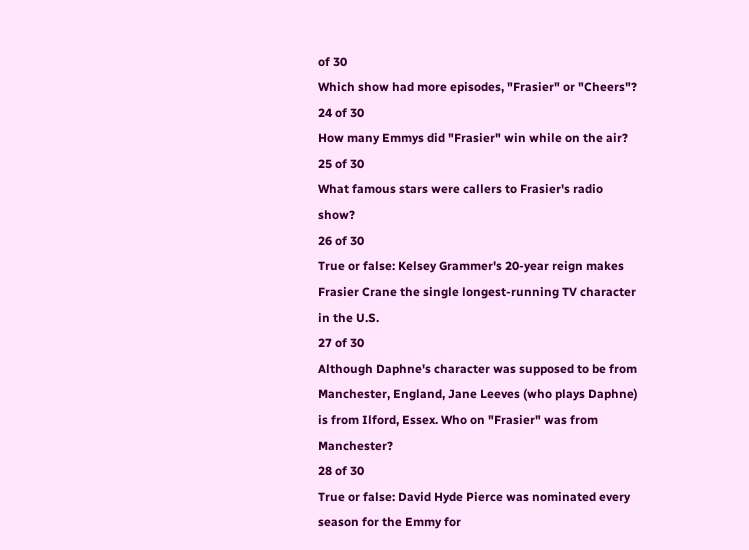of 30
Which show had more episodes, "Frasier" or "Cheers"?
24 of 30
How many Emmys did "Frasier" win while on the air?
25 of 30
What famous stars were callers to Frasier's radio show?
26 of 30
True or false: Kelsey Grammer's 20-year reign makes Frasier Crane the single longest-running TV character in the U.S.
27 of 30
Although Daphne's character was supposed to be from Manchester, England, Jane Leeves (who plays Daphne) is from Ilford, Essex. Who on "Frasier" was from Manchester?
28 of 30
True or false: David Hyde Pierce was nominated every season for the Emmy for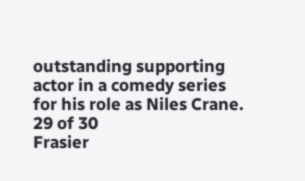outstanding supporting actor in a comedy series for his role as Niles Crane.
29 of 30
Frasier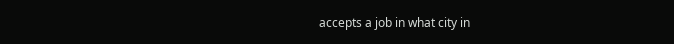accepts a job in what city in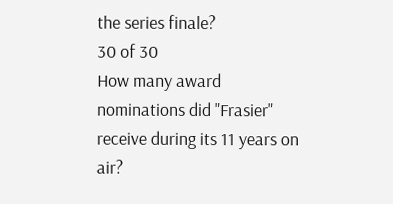the series finale?
30 of 30
How many award nominations did "Frasier" receive during its 11 years on air?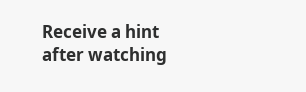Receive a hint after watching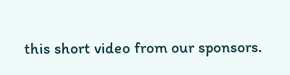this short video from our sponsors.